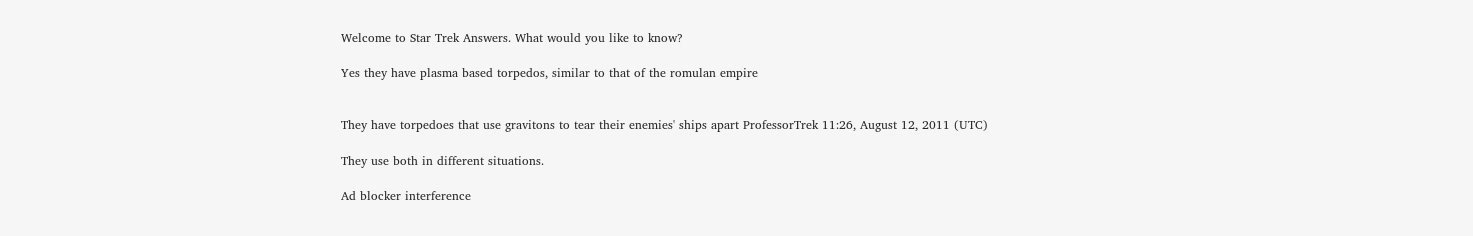Welcome to Star Trek Answers. What would you like to know?

Yes they have plasma based torpedos, similar to that of the romulan empire


They have torpedoes that use gravitons to tear their enemies' ships apart ProfessorTrek 11:26, August 12, 2011 (UTC)

They use both in different situations.

Ad blocker interference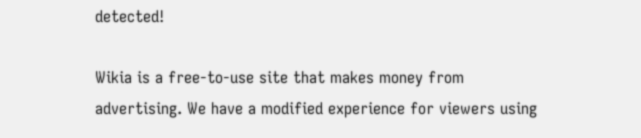detected!

Wikia is a free-to-use site that makes money from advertising. We have a modified experience for viewers using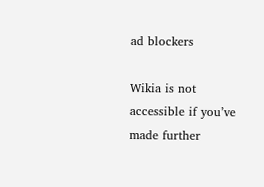ad blockers

Wikia is not accessible if you’ve made further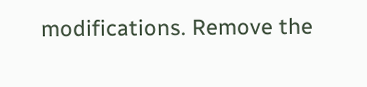modifications. Remove the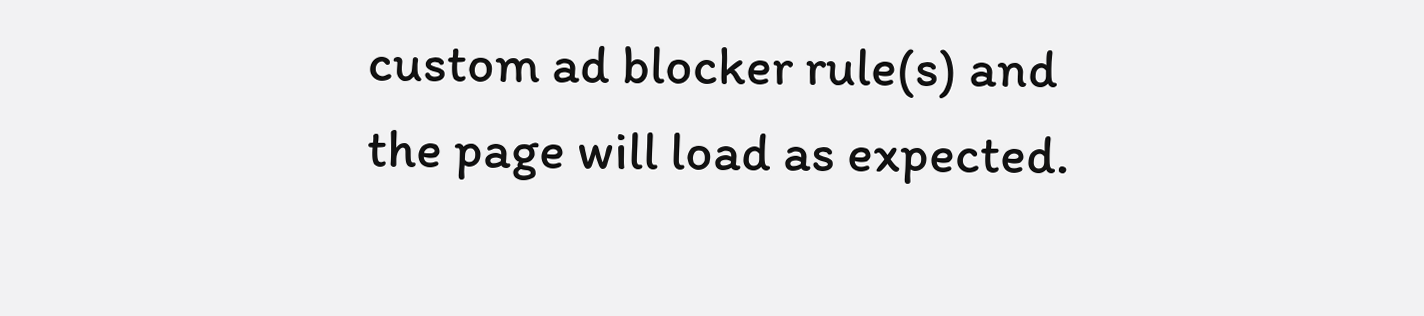custom ad blocker rule(s) and the page will load as expected.